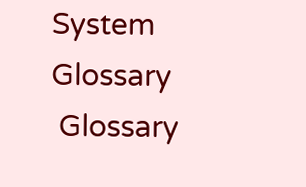System Glossary
 Glossary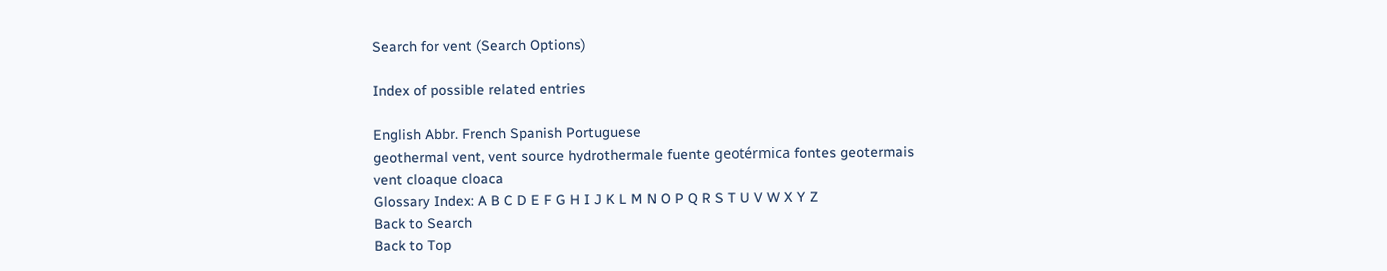Search for vent (Search Options)

Index of possible related entries

English Abbr. French Spanish Portuguese
geothermal vent, vent source hydrothermale fuente geotérmica fontes geotermais
vent cloaque cloaca
Glossary Index: A B C D E F G H I J K L M N O P Q R S T U V W X Y Z
Back to Search
Back to Top